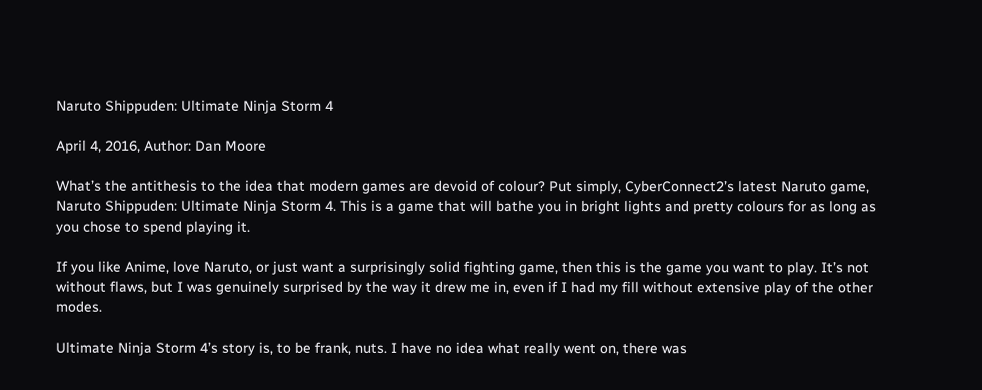Naruto Shippuden: Ultimate Ninja Storm 4

April 4, 2016, Author: Dan Moore

What’s the antithesis to the idea that modern games are devoid of colour? Put simply, CyberConnect2’s latest Naruto game, Naruto Shippuden: Ultimate Ninja Storm 4. This is a game that will bathe you in bright lights and pretty colours for as long as you chose to spend playing it.

If you like Anime, love Naruto, or just want a surprisingly solid fighting game, then this is the game you want to play. It’s not without flaws, but I was genuinely surprised by the way it drew me in, even if I had my fill without extensive play of the other modes.

Ultimate Ninja Storm 4’s story is, to be frank, nuts. I have no idea what really went on, there was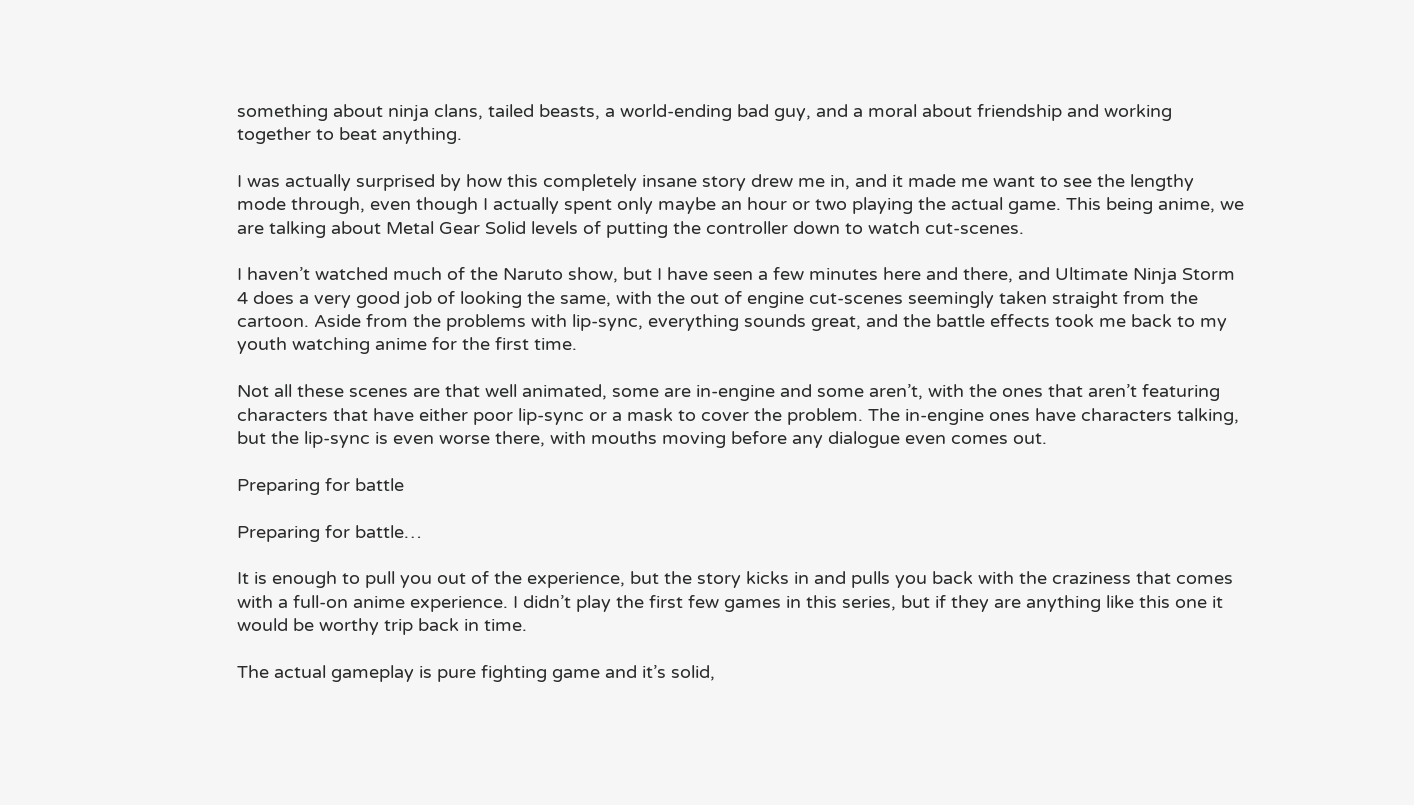something about ninja clans, tailed beasts, a world-ending bad guy, and a moral about friendship and working together to beat anything.

I was actually surprised by how this completely insane story drew me in, and it made me want to see the lengthy mode through, even though I actually spent only maybe an hour or two playing the actual game. This being anime, we are talking about Metal Gear Solid levels of putting the controller down to watch cut-scenes.

I haven’t watched much of the Naruto show, but I have seen a few minutes here and there, and Ultimate Ninja Storm 4 does a very good job of looking the same, with the out of engine cut-scenes seemingly taken straight from the cartoon. Aside from the problems with lip-sync, everything sounds great, and the battle effects took me back to my youth watching anime for the first time.

Not all these scenes are that well animated, some are in-engine and some aren’t, with the ones that aren’t featuring characters that have either poor lip-sync or a mask to cover the problem. The in-engine ones have characters talking, but the lip-sync is even worse there, with mouths moving before any dialogue even comes out.

Preparing for battle

Preparing for battle…

It is enough to pull you out of the experience, but the story kicks in and pulls you back with the craziness that comes with a full-on anime experience. I didn’t play the first few games in this series, but if they are anything like this one it would be worthy trip back in time.

The actual gameplay is pure fighting game and it’s solid,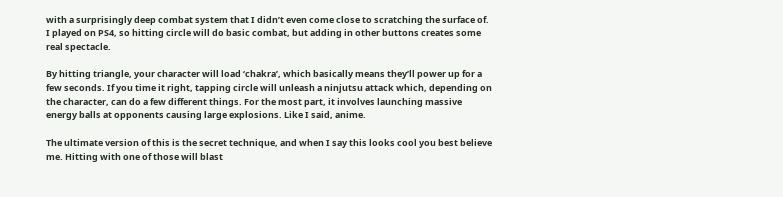with a surprisingly deep combat system that I didn’t even come close to scratching the surface of. I played on PS4, so hitting circle will do basic combat, but adding in other buttons creates some real spectacle.

By hitting triangle, your character will load ‘chakra’, which basically means they’ll power up for a few seconds. If you time it right, tapping circle will unleash a ninjutsu attack which, depending on the character, can do a few different things. For the most part, it involves launching massive energy balls at opponents causing large explosions. Like I said, anime.

The ultimate version of this is the secret technique, and when I say this looks cool you best believe me. Hitting with one of those will blast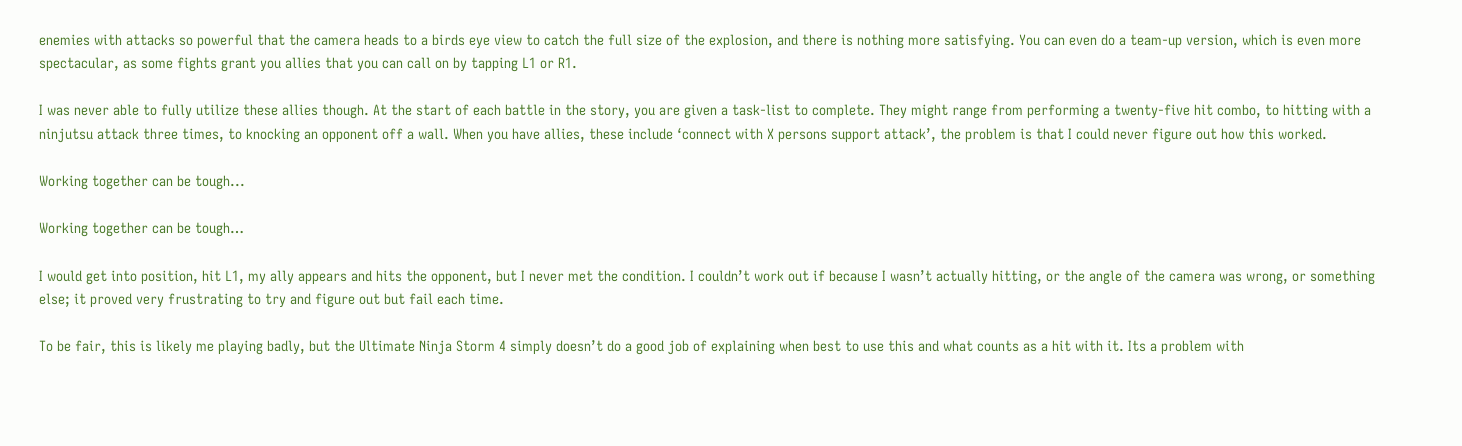enemies with attacks so powerful that the camera heads to a birds eye view to catch the full size of the explosion, and there is nothing more satisfying. You can even do a team-up version, which is even more spectacular, as some fights grant you allies that you can call on by tapping L1 or R1.

I was never able to fully utilize these allies though. At the start of each battle in the story, you are given a task-list to complete. They might range from performing a twenty-five hit combo, to hitting with a ninjutsu attack three times, to knocking an opponent off a wall. When you have allies, these include ‘connect with X persons support attack’, the problem is that I could never figure out how this worked.

Working together can be tough...

Working together can be tough…

I would get into position, hit L1, my ally appears and hits the opponent, but I never met the condition. I couldn’t work out if because I wasn’t actually hitting, or the angle of the camera was wrong, or something else; it proved very frustrating to try and figure out but fail each time.

To be fair, this is likely me playing badly, but the Ultimate Ninja Storm 4 simply doesn’t do a good job of explaining when best to use this and what counts as a hit with it. Its a problem with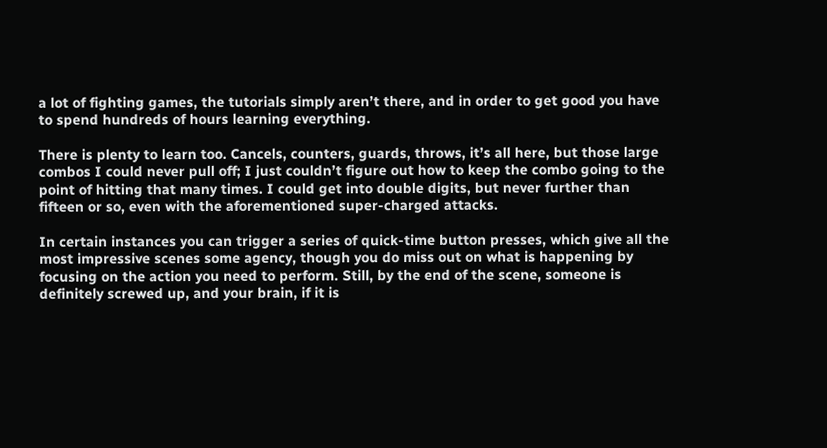a lot of fighting games, the tutorials simply aren’t there, and in order to get good you have to spend hundreds of hours learning everything.

There is plenty to learn too. Cancels, counters, guards, throws, it’s all here, but those large combos I could never pull off; I just couldn’t figure out how to keep the combo going to the point of hitting that many times. I could get into double digits, but never further than fifteen or so, even with the aforementioned super-charged attacks.

In certain instances you can trigger a series of quick-time button presses, which give all the most impressive scenes some agency, though you do miss out on what is happening by focusing on the action you need to perform. Still, by the end of the scene, someone is definitely screwed up, and your brain, if it is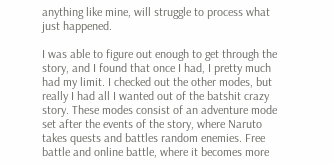anything like mine, will struggle to process what just happened.

I was able to figure out enough to get through the story, and I found that once I had, I pretty much had my limit. I checked out the other modes, but really I had all I wanted out of the batshit crazy story. These modes consist of an adventure mode set after the events of the story, where Naruto takes quests and battles random enemies. Free battle and online battle, where it becomes more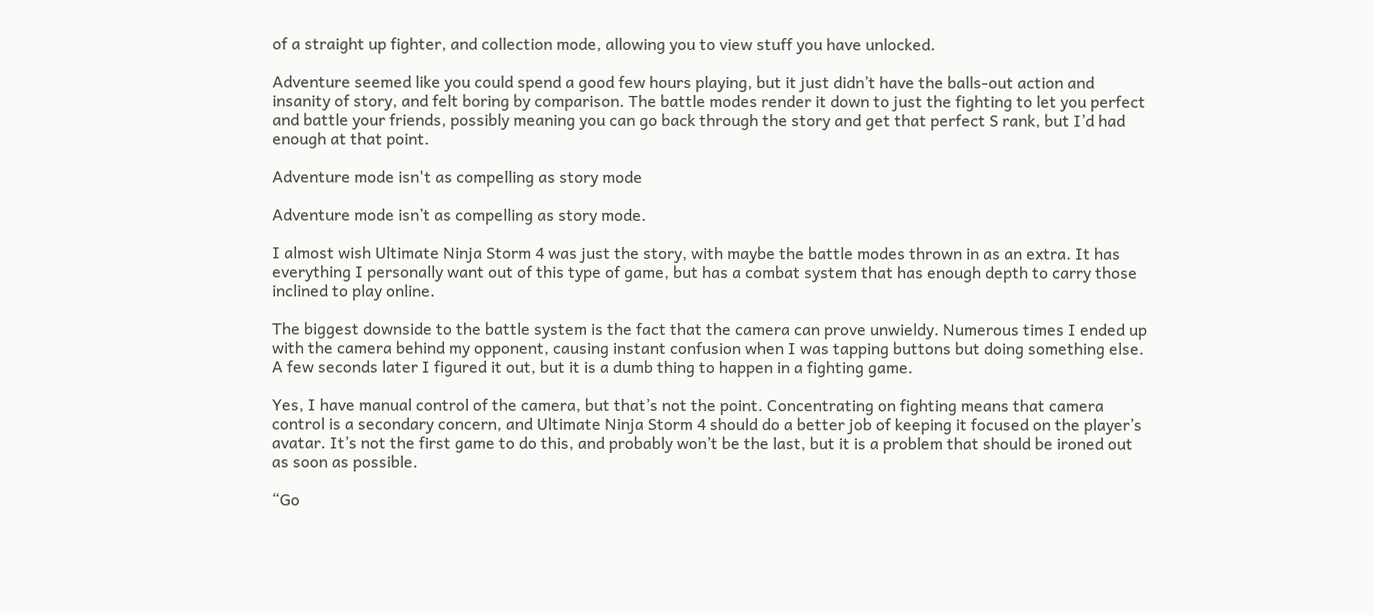of a straight up fighter, and collection mode, allowing you to view stuff you have unlocked.

Adventure seemed like you could spend a good few hours playing, but it just didn’t have the balls-out action and insanity of story, and felt boring by comparison. The battle modes render it down to just the fighting to let you perfect and battle your friends, possibly meaning you can go back through the story and get that perfect S rank, but I’d had enough at that point.

Adventure mode isn't as compelling as story mode

Adventure mode isn’t as compelling as story mode.

I almost wish Ultimate Ninja Storm 4 was just the story, with maybe the battle modes thrown in as an extra. It has everything I personally want out of this type of game, but has a combat system that has enough depth to carry those inclined to play online.

The biggest downside to the battle system is the fact that the camera can prove unwieldy. Numerous times I ended up with the camera behind my opponent, causing instant confusion when I was tapping buttons but doing something else. A few seconds later I figured it out, but it is a dumb thing to happen in a fighting game.

Yes, I have manual control of the camera, but that’s not the point. Concentrating on fighting means that camera control is a secondary concern, and Ultimate Ninja Storm 4 should do a better job of keeping it focused on the player’s avatar. It’s not the first game to do this, and probably won’t be the last, but it is a problem that should be ironed out as soon as possible.

“Go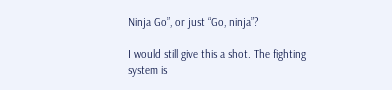Ninja Go”, or just “Go, ninja”?

I would still give this a shot. The fighting system is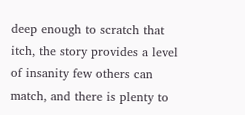deep enough to scratch that itch, the story provides a level of insanity few others can match, and there is plenty to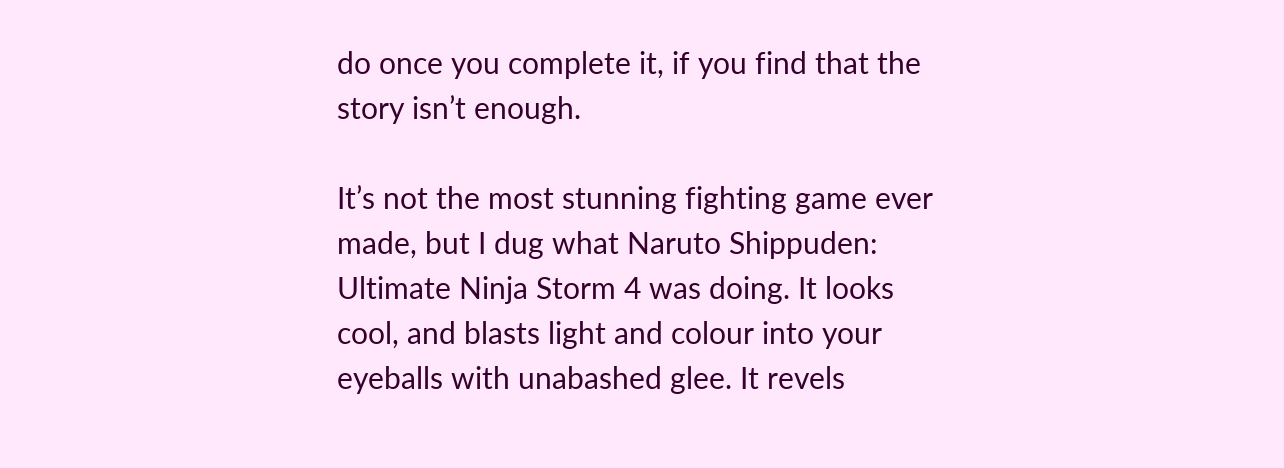do once you complete it, if you find that the story isn’t enough.

It’s not the most stunning fighting game ever made, but I dug what Naruto Shippuden: Ultimate Ninja Storm 4 was doing. It looks cool, and blasts light and colour into your eyeballs with unabashed glee. It revels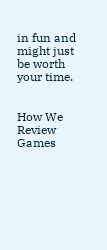in fun and might just be worth your time.


How We Review Games